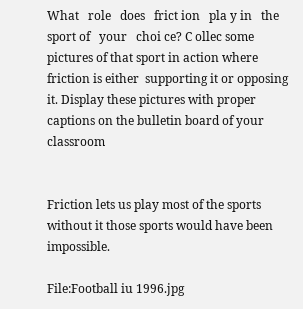What   role   does   frict ion   pla y in   the   sport of   your   choi ce? C ollec some pictures of that sport in action where friction is either  supporting it or opposing it. Display these pictures with proper  captions on the bulletin board of your   classroom


Friction lets us play most of the sports without it those sports would have been impossible.

File:Football iu 1996.jpg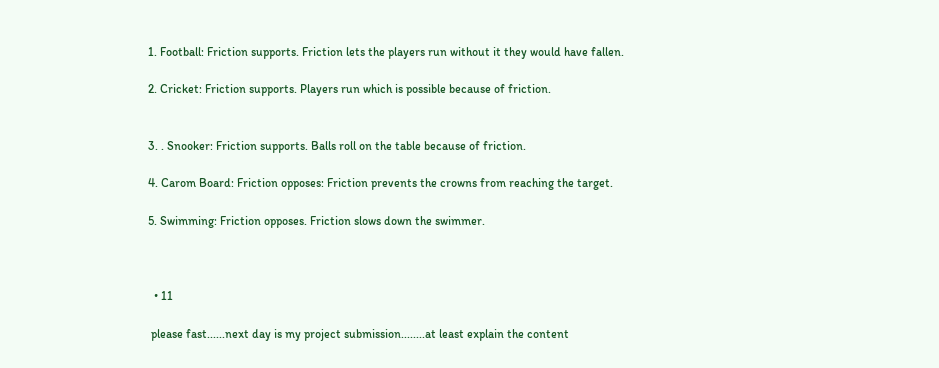1. Football: Friction supports. Friction lets the players run without it they would have fallen.

2. Cricket: Friction supports. Players run which is possible because of friction.


3. . Snooker: Friction supports. Balls roll on the table because of friction.

4. Carom Board: Friction opposes: Friction prevents the crowns from reaching the target.

5. Swimming: Friction opposes. Friction slows down the swimmer.



  • 11

 please fast......next day is my project submission........at least explain the content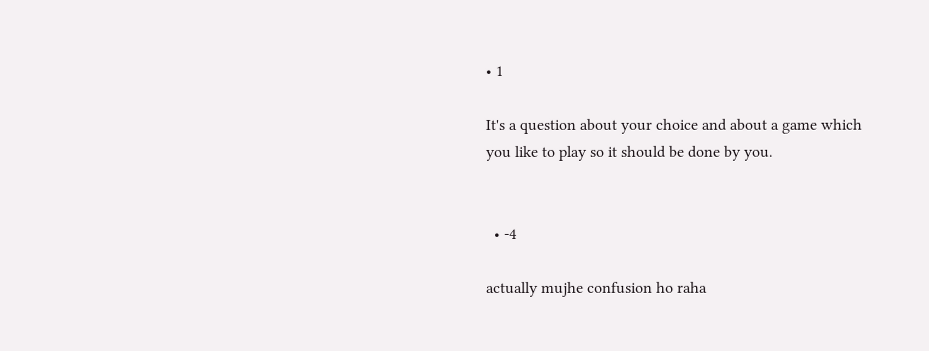• 1

It's a question about your choice and about a game which you like to play so it should be done by you.


  • -4

actually mujhe confusion ho raha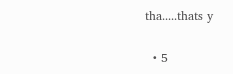tha.....thats y

  • 5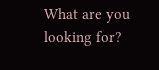What are you looking for?